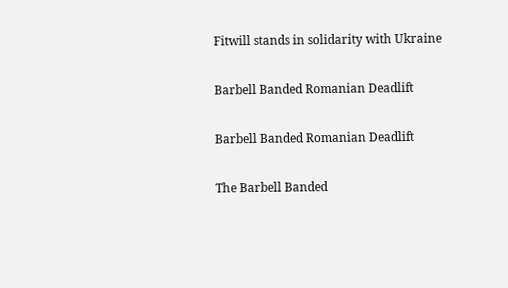Fitwill stands in solidarity with Ukraine

Barbell Banded Romanian Deadlift

Barbell Banded Romanian Deadlift

The Barbell Banded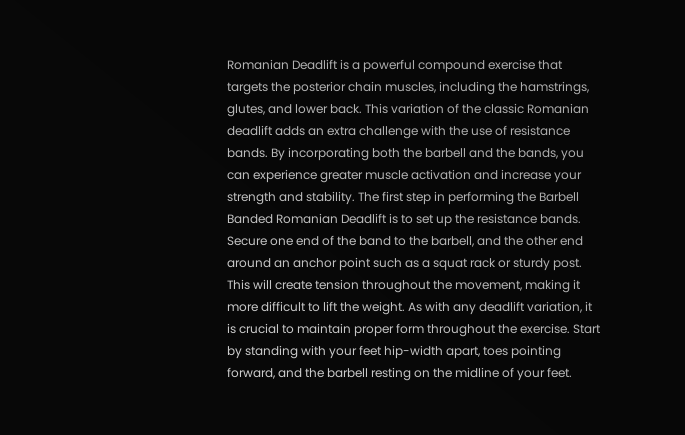Romanian Deadlift is a powerful compound exercise that targets the posterior chain muscles, including the hamstrings, glutes, and lower back. This variation of the classic Romanian deadlift adds an extra challenge with the use of resistance bands. By incorporating both the barbell and the bands, you can experience greater muscle activation and increase your strength and stability. The first step in performing the Barbell Banded Romanian Deadlift is to set up the resistance bands. Secure one end of the band to the barbell, and the other end around an anchor point such as a squat rack or sturdy post. This will create tension throughout the movement, making it more difficult to lift the weight. As with any deadlift variation, it is crucial to maintain proper form throughout the exercise. Start by standing with your feet hip-width apart, toes pointing forward, and the barbell resting on the midline of your feet.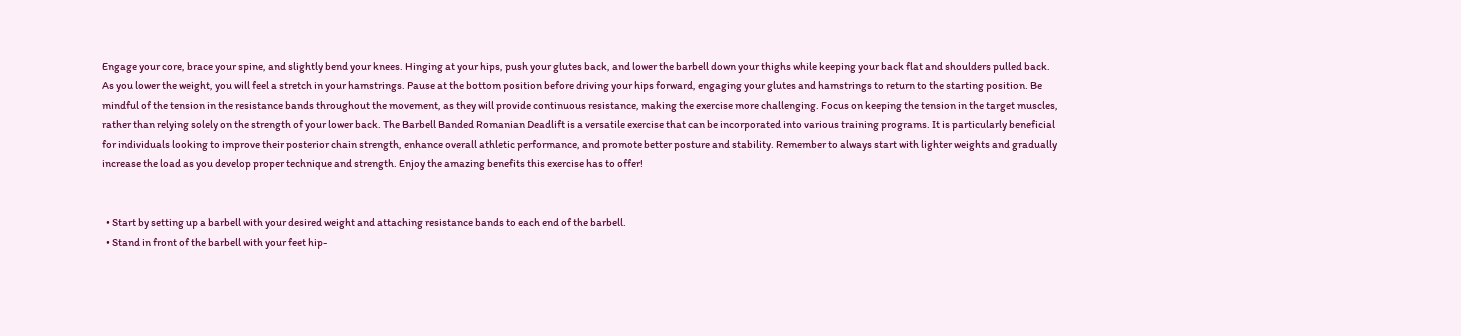Engage your core, brace your spine, and slightly bend your knees. Hinging at your hips, push your glutes back, and lower the barbell down your thighs while keeping your back flat and shoulders pulled back. As you lower the weight, you will feel a stretch in your hamstrings. Pause at the bottom position before driving your hips forward, engaging your glutes and hamstrings to return to the starting position. Be mindful of the tension in the resistance bands throughout the movement, as they will provide continuous resistance, making the exercise more challenging. Focus on keeping the tension in the target muscles, rather than relying solely on the strength of your lower back. The Barbell Banded Romanian Deadlift is a versatile exercise that can be incorporated into various training programs. It is particularly beneficial for individuals looking to improve their posterior chain strength, enhance overall athletic performance, and promote better posture and stability. Remember to always start with lighter weights and gradually increase the load as you develop proper technique and strength. Enjoy the amazing benefits this exercise has to offer!


  • Start by setting up a barbell with your desired weight and attaching resistance bands to each end of the barbell.
  • Stand in front of the barbell with your feet hip-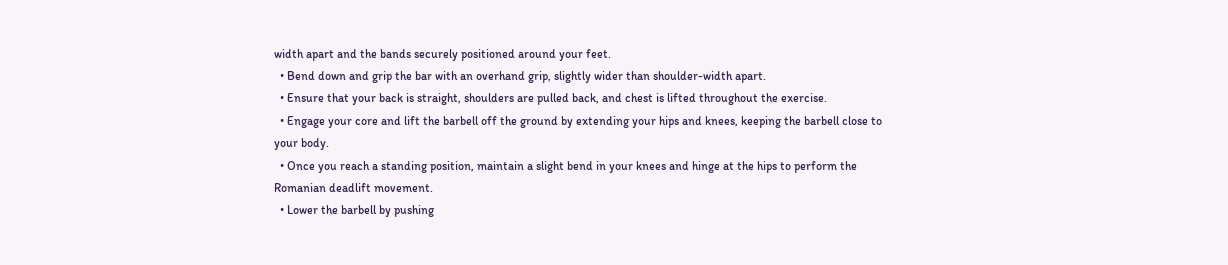width apart and the bands securely positioned around your feet.
  • Bend down and grip the bar with an overhand grip, slightly wider than shoulder-width apart.
  • Ensure that your back is straight, shoulders are pulled back, and chest is lifted throughout the exercise.
  • Engage your core and lift the barbell off the ground by extending your hips and knees, keeping the barbell close to your body.
  • Once you reach a standing position, maintain a slight bend in your knees and hinge at the hips to perform the Romanian deadlift movement.
  • Lower the barbell by pushing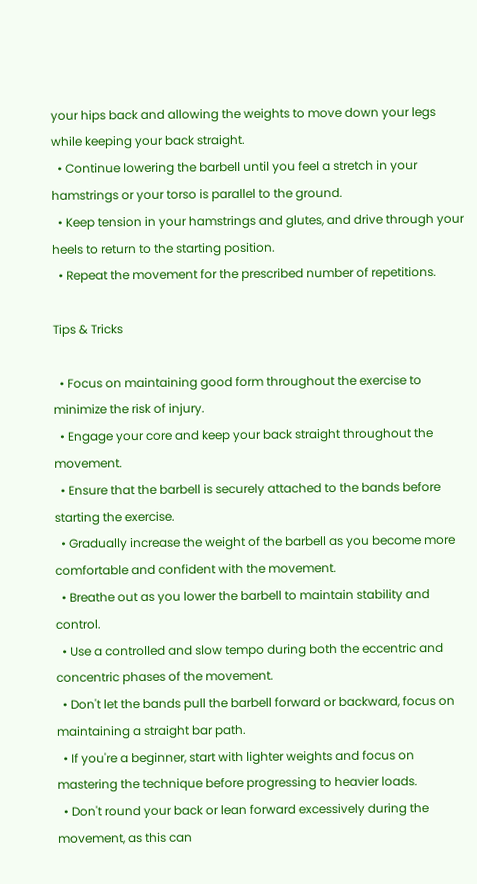your hips back and allowing the weights to move down your legs while keeping your back straight.
  • Continue lowering the barbell until you feel a stretch in your hamstrings or your torso is parallel to the ground.
  • Keep tension in your hamstrings and glutes, and drive through your heels to return to the starting position.
  • Repeat the movement for the prescribed number of repetitions.

Tips & Tricks

  • Focus on maintaining good form throughout the exercise to minimize the risk of injury.
  • Engage your core and keep your back straight throughout the movement.
  • Ensure that the barbell is securely attached to the bands before starting the exercise.
  • Gradually increase the weight of the barbell as you become more comfortable and confident with the movement.
  • Breathe out as you lower the barbell to maintain stability and control.
  • Use a controlled and slow tempo during both the eccentric and concentric phases of the movement.
  • Don't let the bands pull the barbell forward or backward, focus on maintaining a straight bar path.
  • If you're a beginner, start with lighter weights and focus on mastering the technique before progressing to heavier loads.
  • Don't round your back or lean forward excessively during the movement, as this can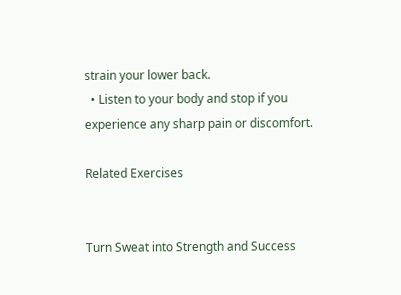strain your lower back.
  • Listen to your body and stop if you experience any sharp pain or discomfort.

Related Exercises


Turn Sweat into Strength and Success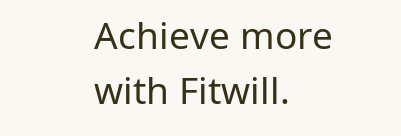Achieve more with Fitwill.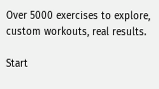Over 5000 exercises to explore, custom workouts, real results.

Start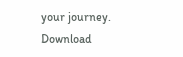your journey. Download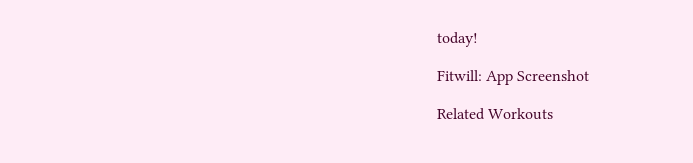today!

Fitwill: App Screenshot

Related Workouts